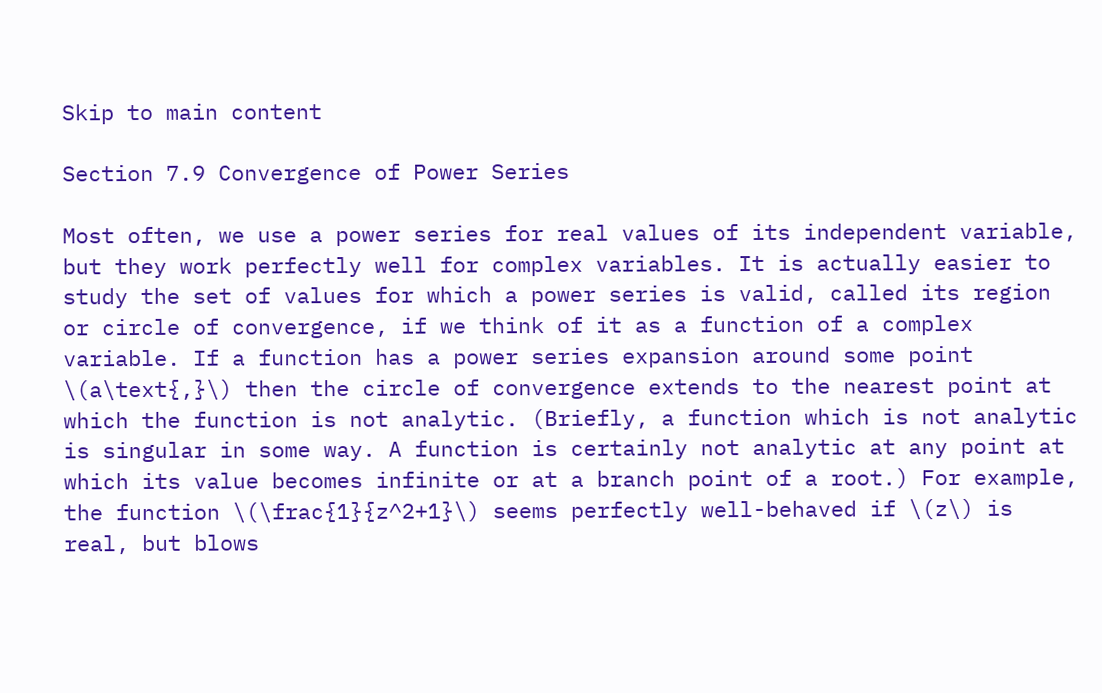Skip to main content

Section 7.9 Convergence of Power Series

Most often, we use a power series for real values of its independent variable, but they work perfectly well for complex variables. It is actually easier to study the set of values for which a power series is valid, called its region or circle of convergence, if we think of it as a function of a complex variable. If a function has a power series expansion around some point \(a\text{,}\) then the circle of convergence extends to the nearest point at which the function is not analytic. (Briefly, a function which is not analytic is singular in some way. A function is certainly not analytic at any point at which its value becomes infinite or at a branch point of a root.) For example, the function \(\frac{1}{z^2+1}\) seems perfectly well-behaved if \(z\) is real, but blows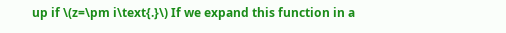up if \(z=\pm i\text{.}\) If we expand this function in a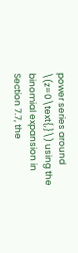power series around \(z=0\text{,}\) using the binomial expansion in Section 7.7, the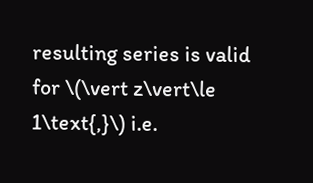resulting series is valid for \(\vert z\vert\le 1\text{,}\) i.e.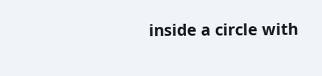inside a circle with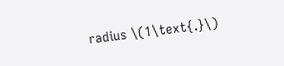radius \(1\text{.}\)